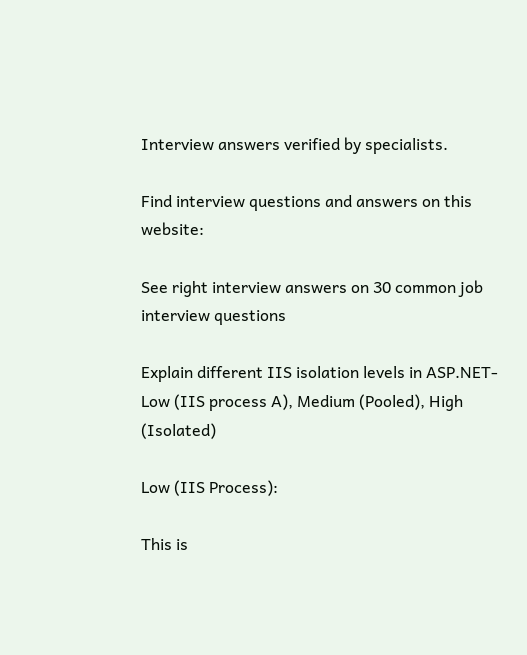Interview answers verified by specialists.

Find interview questions and answers on this website:

See right interview answers on 30 common job interview questions

Explain different IIS isolation levels in ASP.NET- Low (IIS process A), Medium (Pooled), High (Isolated)

Low (IIS Process):

This is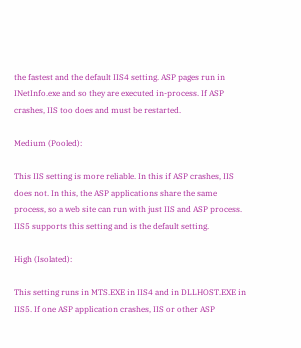the fastest and the default IIS4 setting. ASP pages run in INetInfo.exe and so they are executed in-process. If ASP crashes, IIS too does and must be restarted.

Medium (Pooled):

This IIS setting is more reliable. In this if ASP crashes, IIS does not. In this, the ASP applications share the same process, so a web site can run with just IIS and ASP process. IIS5 supports this setting and is the default setting.

High (Isolated):

This setting runs in MTS.EXE in IIS4 and in DLLHOST.EXE in IIS5. If one ASP application crashes, IIS or other ASP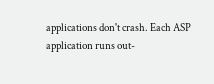applications don't crash. Each ASP application runs out-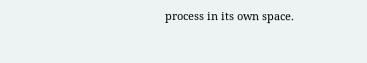process in its own space.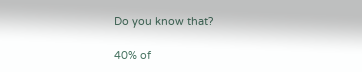Do you know that?

40% of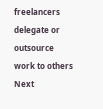freelancers delegate or outsource work to others Next